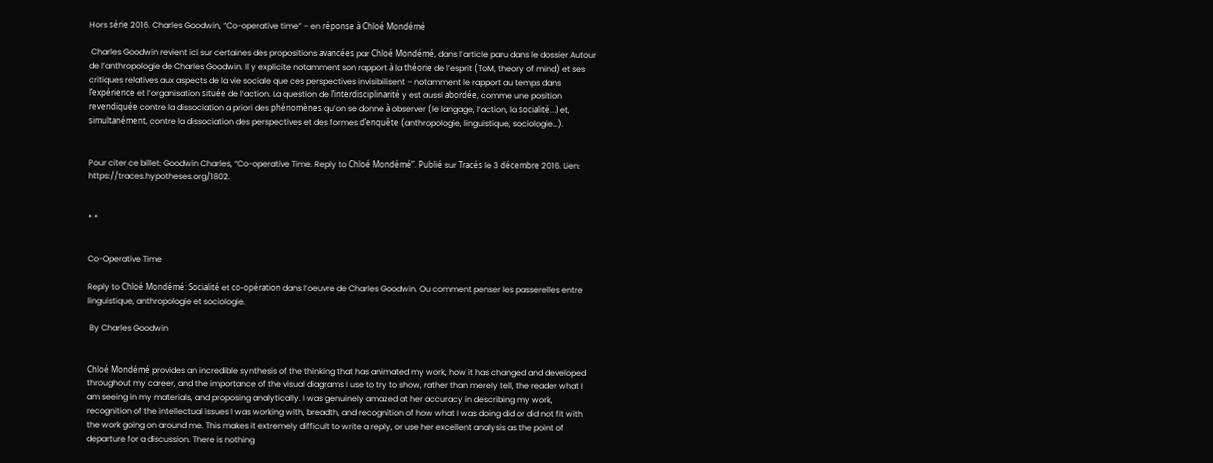Hors série 2016. Charles Goodwin, “Co-operative time” – en réponse à Chloé Mondémé

 Charles Goodwin revient ici sur certaines des propositions avancées par Chloé Mondémé, dans l’article paru dans le dossier Autour de l’anthropologie de Charles Goodwin. Il y explicite notamment son rapport à la théorie de l’esprit (ToM, theory of mind) et ses critiques relatives aux aspects de la vie sociale que ces perspectives invisibilisent – notamment le rapport au temps dans l’expérience et l’organisation située de l’action. La question de l’interdisciplinarité y est aussi abordée, comme une position revendiquée contre la dissociation a priori des phénomènes qu’on se donne à observer (le langage, l’action, la socialité…) et, simultanément, contre la dissociation des perspectives et des formes d’enquête (anthropologie, linguistique, sociologie…).


Pour citer ce billet: Goodwin Charles, “Co-operative Time. Reply to Chloé Mondémé”. Publié sur Tracés le 3 décembre 2016. Lien: https://traces.hypotheses.org/1802.


* *


Co-Operative Time

Reply to Chloé Mondémé: Socialité et co-opération dans l’oeuvre de Charles Goodwin. Ou comment penser les passerelles entre linguistique, anthropologie et sociologie.

 By Charles Goodwin


Chloé Mondémé provides an incredible synthesis of the thinking that has animated my work, how it has changed and developed throughout my career, and the importance of the visual diagrams I use to try to show, rather than merely tell, the reader what I am seeing in my materials, and proposing analytically. I was genuinely amazed at her accuracy in describing my work, recognition of the intellectual issues I was working with, breadth, and recognition of how what I was doing did or did not fit with the work going on around me. This makes it extremely difficult to write a reply, or use her excellent analysis as the point of departure for a discussion. There is nothing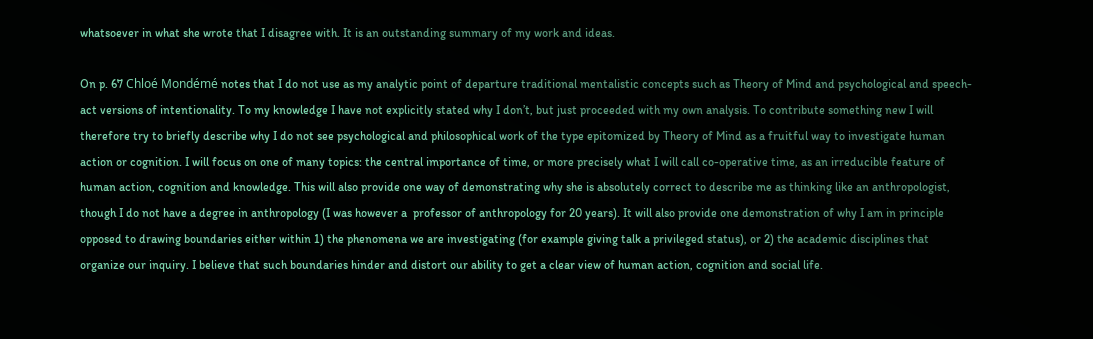whatsoever in what she wrote that I disagree with. It is an outstanding summary of my work and ideas.

On p. 67 Chloé Mondémé notes that I do not use as my analytic point of departure traditional mentalistic concepts such as Theory of Mind and psychological and speech-act versions of intentionality. To my knowledge I have not explicitly stated why I don’t, but just proceeded with my own analysis. To contribute something new I will therefore try to briefly describe why I do not see psychological and philosophical work of the type epitomized by Theory of Mind as a fruitful way to investigate human action or cognition. I will focus on one of many topics: the central importance of time, or more precisely what I will call co-operative time, as an irreducible feature of human action, cognition and knowledge. This will also provide one way of demonstrating why she is absolutely correct to describe me as thinking like an anthropologist, though I do not have a degree in anthropology (I was however a  professor of anthropology for 20 years). It will also provide one demonstration of why I am in principle opposed to drawing boundaries either within 1) the phenomena we are investigating (for example giving talk a privileged status), or 2) the academic disciplines that organize our inquiry. I believe that such boundaries hinder and distort our ability to get a clear view of human action, cognition and social life.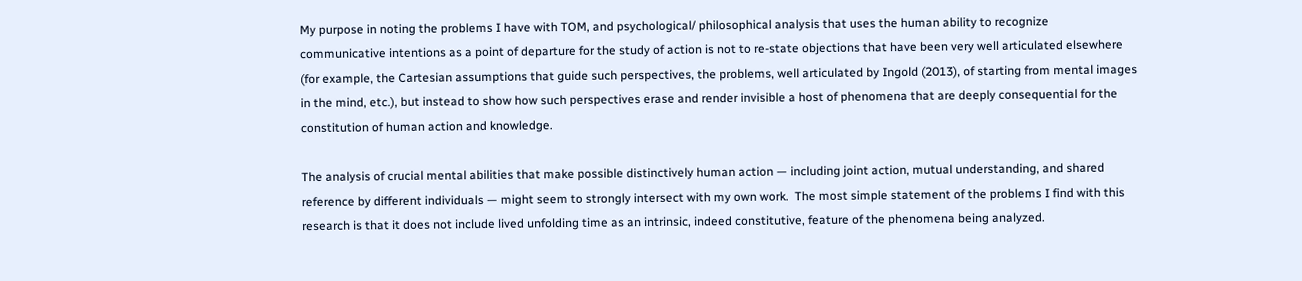My purpose in noting the problems I have with TOM, and psychological/ philosophical analysis that uses the human ability to recognize communicative intentions as a point of departure for the study of action is not to re-state objections that have been very well articulated elsewhere (for example, the Cartesian assumptions that guide such perspectives, the problems, well articulated by Ingold (2013), of starting from mental images in the mind, etc.), but instead to show how such perspectives erase and render invisible a host of phenomena that are deeply consequential for the constitution of human action and knowledge.

The analysis of crucial mental abilities that make possible distinctively human action — including joint action, mutual understanding, and shared reference by different individuals — might seem to strongly intersect with my own work.  The most simple statement of the problems I find with this research is that it does not include lived unfolding time as an intrinsic, indeed constitutive, feature of the phenomena being analyzed.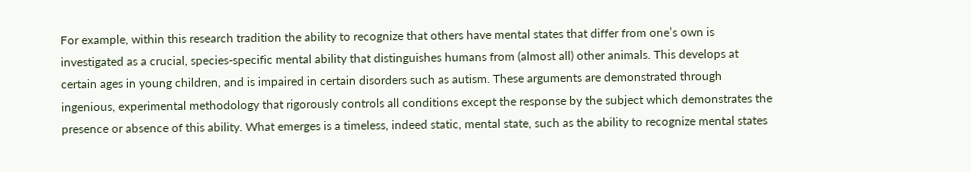For example, within this research tradition the ability to recognize that others have mental states that differ from one’s own is investigated as a crucial, species-specific mental ability that distinguishes humans from (almost all) other animals. This develops at certain ages in young children, and is impaired in certain disorders such as autism. These arguments are demonstrated through ingenious, experimental methodology that rigorously controls all conditions except the response by the subject which demonstrates the presence or absence of this ability. What emerges is a timeless, indeed static, mental state, such as the ability to recognize mental states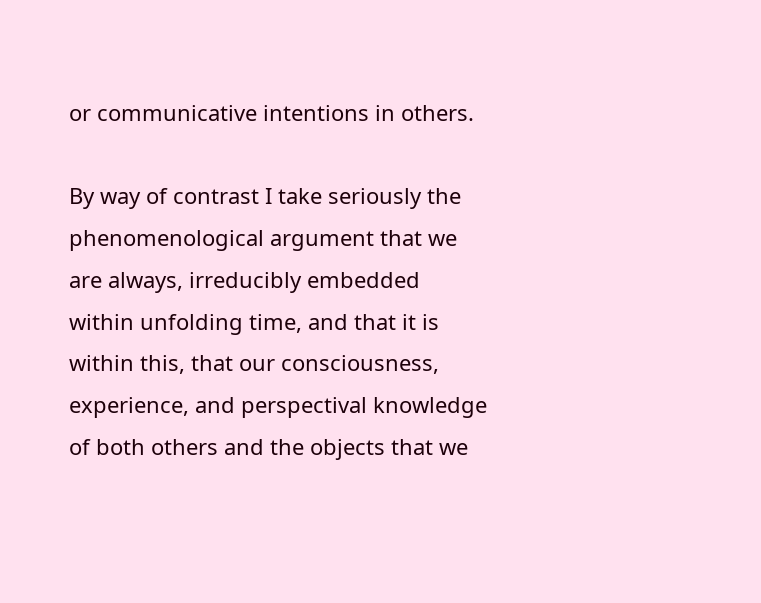or communicative intentions in others.

By way of contrast I take seriously the phenomenological argument that we are always, irreducibly embedded within unfolding time, and that it is within this, that our consciousness, experience, and perspectival knowledge of both others and the objects that we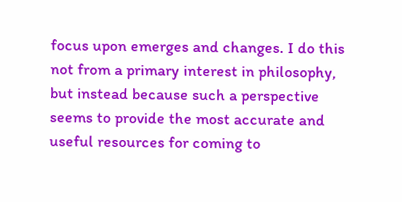focus upon emerges and changes. I do this not from a primary interest in philosophy, but instead because such a perspective seems to provide the most accurate and useful resources for coming to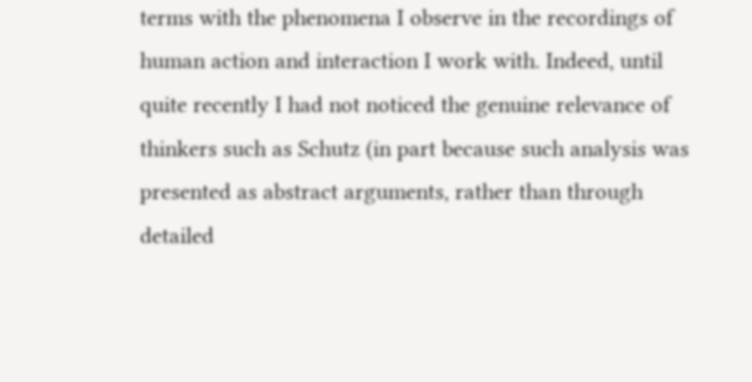terms with the phenomena I observe in the recordings of human action and interaction I work with. Indeed, until quite recently I had not noticed the genuine relevance of thinkers such as Schutz (in part because such analysis was presented as abstract arguments, rather than through detailed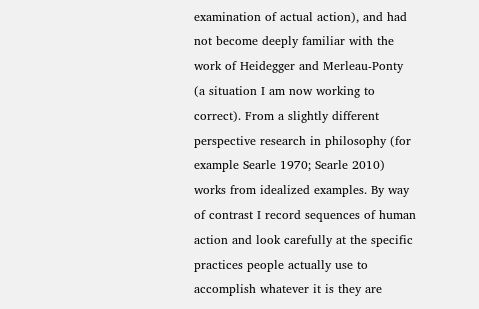examination of actual action), and had not become deeply familiar with the work of Heidegger and Merleau-Ponty (a situation I am now working to correct). From a slightly different perspective research in philosophy (for example Searle 1970; Searle 2010) works from idealized examples. By way of contrast I record sequences of human action and look carefully at the specific practices people actually use to accomplish whatever it is they are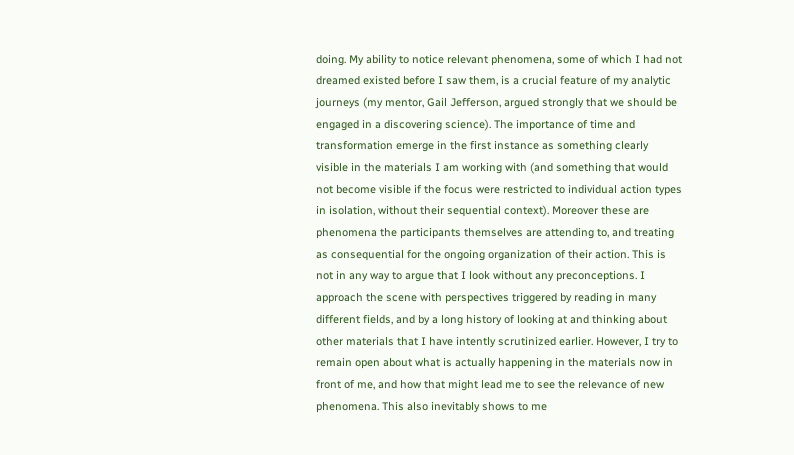doing. My ability to notice relevant phenomena, some of which I had not dreamed existed before I saw them, is a crucial feature of my analytic journeys (my mentor, Gail Jefferson, argued strongly that we should be engaged in a discovering science). The importance of time and transformation emerge in the first instance as something clearly visible in the materials I am working with (and something that would not become visible if the focus were restricted to individual action types in isolation, without their sequential context). Moreover these are phenomena the participants themselves are attending to, and treating as consequential for the ongoing organization of their action. This is not in any way to argue that I look without any preconceptions. I approach the scene with perspectives triggered by reading in many different fields, and by a long history of looking at and thinking about other materials that I have intently scrutinized earlier. However, I try to remain open about what is actually happening in the materials now in front of me, and how that might lead me to see the relevance of new phenomena. This also inevitably shows to me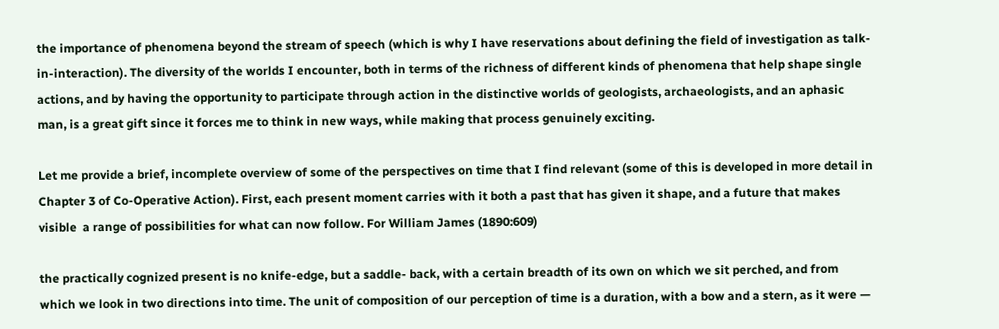the importance of phenomena beyond the stream of speech (which is why I have reservations about defining the field of investigation as talk-in-interaction). The diversity of the worlds I encounter, both in terms of the richness of different kinds of phenomena that help shape single actions, and by having the opportunity to participate through action in the distinctive worlds of geologists, archaeologists, and an aphasic man, is a great gift since it forces me to think in new ways, while making that process genuinely exciting.

Let me provide a brief, incomplete overview of some of the perspectives on time that I find relevant (some of this is developed in more detail in Chapter 3 of Co-Operative Action). First, each present moment carries with it both a past that has given it shape, and a future that makes visible  a range of possibilities for what can now follow. For William James (1890:609)

the practically cognized present is no knife-edge, but a saddle- back, with a certain breadth of its own on which we sit perched, and from which we look in two directions into time. The unit of composition of our perception of time is a duration, with a bow and a stern, as it were —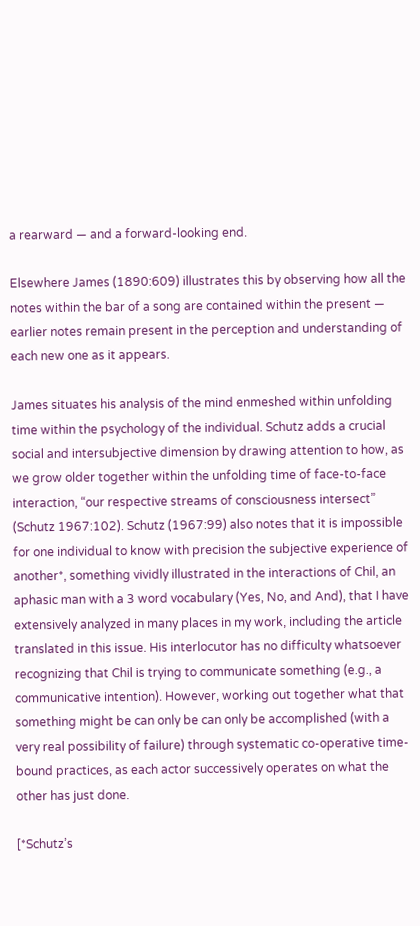a rearward — and a forward-looking end.

Elsewhere James (1890:609) illustrates this by observing how all the notes within the bar of a song are contained within the present — earlier notes remain present in the perception and understanding of each new one as it appears.

James situates his analysis of the mind enmeshed within unfolding time within the psychology of the individual. Schutz adds a crucial social and intersubjective dimension by drawing attention to how, as we grow older together within the unfolding time of face-to-face interaction, “our respective streams of consciousness intersect” (Schutz 1967:102). Schutz (1967:99) also notes that it is impossible for one individual to know with precision the subjective experience of another*, something vividly illustrated in the interactions of Chil, an aphasic man with a 3 word vocabulary (Yes, No, and And), that I have extensively analyzed in many places in my work, including the article translated in this issue. His interlocutor has no difficulty whatsoever recognizing that Chil is trying to communicate something (e.g., a communicative intention). However, working out together what that something might be can only be can only be accomplished (with a very real possibility of failure) through systematic co-operative time-bound practices, as each actor successively operates on what the other has just done.

[*Schutz’s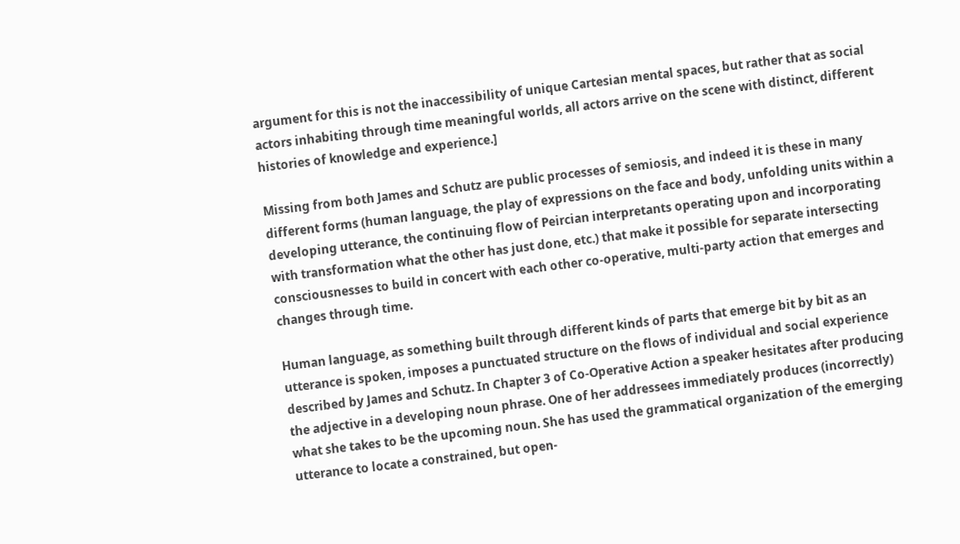argument for this is not the inaccessibility of unique Cartesian mental spaces, but rather that as social actors inhabiting through time meaningful worlds, all actors arrive on the scene with distinct, different histories of knowledge and experience.]

Missing from both James and Schutz are public processes of semiosis, and indeed it is these in many different forms (human language, the play of expressions on the face and body, unfolding units within a developing utterance, the continuing flow of Peircian interpretants operating upon and incorporating with transformation what the other has just done, etc.) that make it possible for separate intersecting consciousnesses to build in concert with each other co-operative, multi-party action that emerges and changes through time.

Human language, as something built through different kinds of parts that emerge bit by bit as an utterance is spoken, imposes a punctuated structure on the flows of individual and social experience described by James and Schutz. In Chapter 3 of Co-Operative Action a speaker hesitates after producing the adjective in a developing noun phrase. One of her addressees immediately produces (incorrectly) what she takes to be the upcoming noun. She has used the grammatical organization of the emerging utterance to locate a constrained, but open-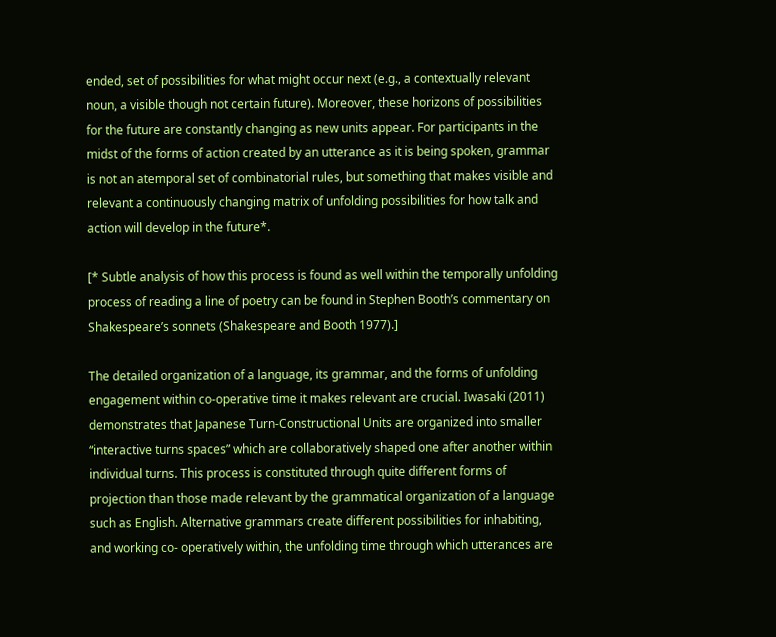ended, set of possibilities for what might occur next (e.g., a contextually relevant noun, a visible though not certain future). Moreover, these horizons of possibilities for the future are constantly changing as new units appear. For participants in the midst of the forms of action created by an utterance as it is being spoken, grammar is not an atemporal set of combinatorial rules, but something that makes visible and relevant a continuously changing matrix of unfolding possibilities for how talk and action will develop in the future*.

[* Subtle analysis of how this process is found as well within the temporally unfolding process of reading a line of poetry can be found in Stephen Booth’s commentary on Shakespeare’s sonnets (Shakespeare and Booth 1977).]

The detailed organization of a language, its grammar, and the forms of unfolding engagement within co-operative time it makes relevant are crucial. Iwasaki (2011) demonstrates that Japanese Turn-Constructional Units are organized into smaller “interactive turns spaces” which are collaboratively shaped one after another within individual turns. This process is constituted through quite different forms of projection than those made relevant by the grammatical organization of a language such as English. Alternative grammars create different possibilities for inhabiting, and working co- operatively within, the unfolding time through which utterances are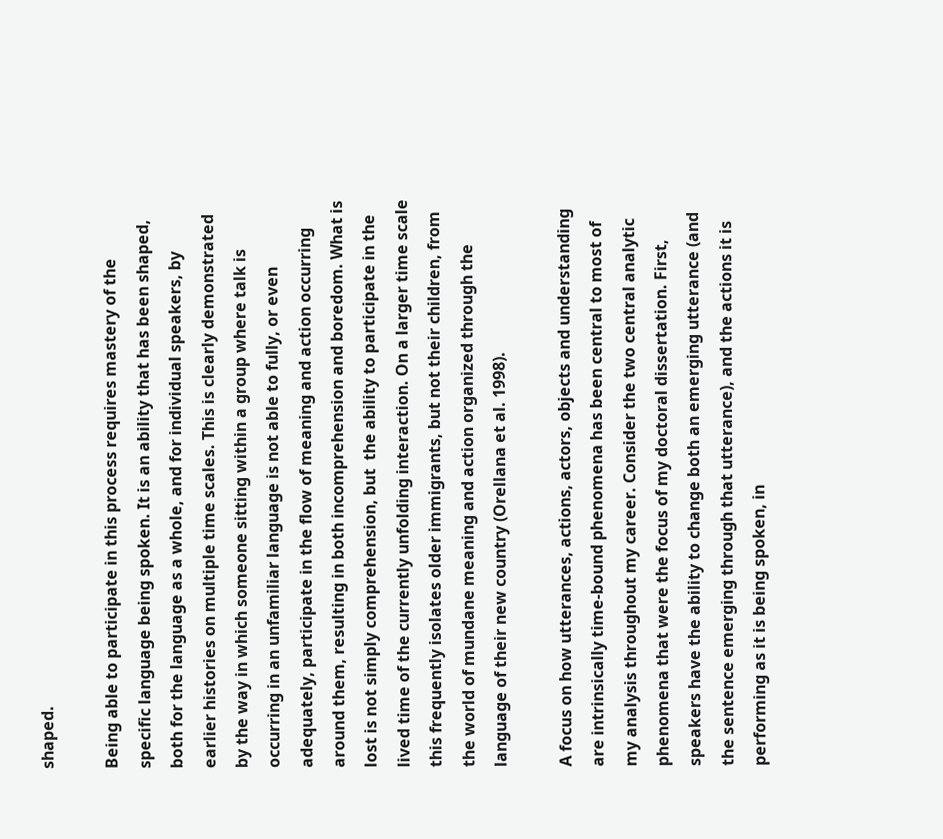shaped.

Being able to participate in this process requires mastery of the specific language being spoken. It is an ability that has been shaped, both for the language as a whole, and for individual speakers, by earlier histories on multiple time scales. This is clearly demonstrated by the way in which someone sitting within a group where talk is occurring in an unfamiliar language is not able to fully, or even adequately, participate in the flow of meaning and action occurring around them, resulting in both incomprehension and boredom. What is lost is not simply comprehension, but  the ability to participate in the lived time of the currently unfolding interaction. On a larger time scale this frequently isolates older immigrants, but not their children, from the world of mundane meaning and action organized through the language of their new country (Orellana et al. 1998).

A focus on how utterances, actions, actors, objects and understanding are intrinsically time-bound phenomena has been central to most of my analysis throughout my career. Consider the two central analytic phenomena that were the focus of my doctoral dissertation. First, speakers have the ability to change both an emerging utterance (and the sentence emerging through that utterance), and the actions it is performing as it is being spoken, in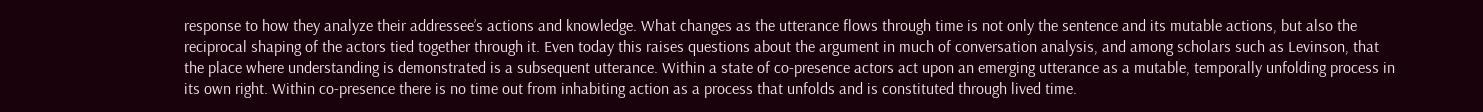response to how they analyze their addressee’s actions and knowledge. What changes as the utterance flows through time is not only the sentence and its mutable actions, but also the reciprocal shaping of the actors tied together through it. Even today this raises questions about the argument in much of conversation analysis, and among scholars such as Levinson, that the place where understanding is demonstrated is a subsequent utterance. Within a state of co-presence actors act upon an emerging utterance as a mutable, temporally unfolding process in its own right. Within co-presence there is no time out from inhabiting action as a process that unfolds and is constituted through lived time.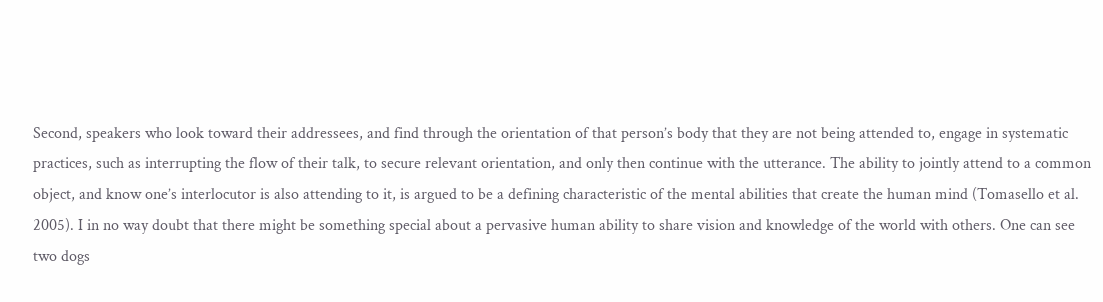Second, speakers who look toward their addressees, and find through the orientation of that person’s body that they are not being attended to, engage in systematic practices, such as interrupting the flow of their talk, to secure relevant orientation, and only then continue with the utterance. The ability to jointly attend to a common object, and know one’s interlocutor is also attending to it, is argued to be a defining characteristic of the mental abilities that create the human mind (Tomasello et al. 2005). I in no way doubt that there might be something special about a pervasive human ability to share vision and knowledge of the world with others. One can see two dogs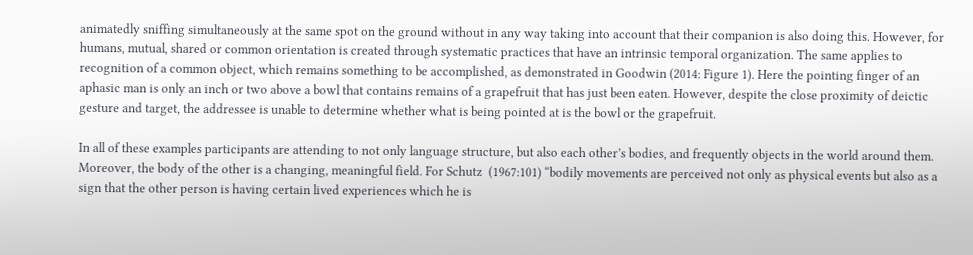animatedly sniffing simultaneously at the same spot on the ground without in any way taking into account that their companion is also doing this. However, for humans, mutual, shared or common orientation is created through systematic practices that have an intrinsic temporal organization. The same applies to recognition of a common object, which remains something to be accomplished, as demonstrated in Goodwin (2014: Figure 1). Here the pointing finger of an aphasic man is only an inch or two above a bowl that contains remains of a grapefruit that has just been eaten. However, despite the close proximity of deictic gesture and target, the addressee is unable to determine whether what is being pointed at is the bowl or the grapefruit.

In all of these examples participants are attending to not only language structure, but also each other’s bodies, and frequently objects in the world around them. Moreover, the body of the other is a changing, meaningful field. For Schutz  (1967:101) “bodily movements are perceived not only as physical events but also as a sign that the other person is having certain lived experiences which he is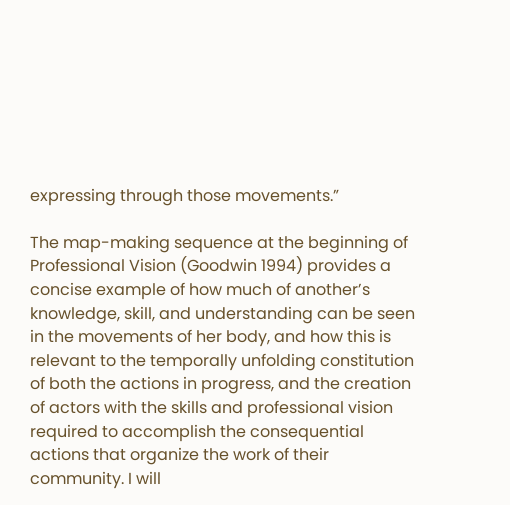expressing through those movements.”

The map-making sequence at the beginning of Professional Vision (Goodwin 1994) provides a concise example of how much of another’s knowledge, skill, and understanding can be seen in the movements of her body, and how this is relevant to the temporally unfolding constitution of both the actions in progress, and the creation of actors with the skills and professional vision required to accomplish the consequential actions that organize the work of their community. I will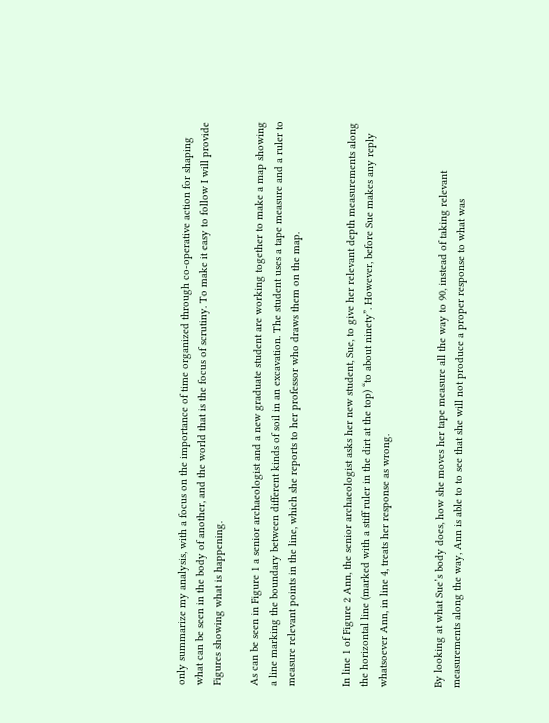only summarize my analysis, with a focus on the importance of time organized through co-operative action for shaping what can be seen in the body of another, and the world that is the focus of scrutiny. To make it easy to follow I will provide Figures showing what is happening.

As can be seen in Figure 1 a senior archaeologist and a new graduate student are working together to make a map showing a line marking the boundary between different kinds of soil in an excavation. The student uses a tape measure and a ruler to measure relevant points in the line, which she reports to her professor who draws them on the map.


In line 1 of Figure 2 Ann, the senior archaeologist asks her new student, Sue, to give her relevant depth measurements along the horizontal line (marked with a stiff ruler in the dirt at the top) “to about ninety”. However, before Sue makes any reply whatsoever Ann, in line 4, treats her response as wrong.


By looking at what Sue’s body does, how she moves her tape measure all the way to 90, instead of taking relevant measurements along the way, Ann is able to to see that she will not produce a proper response to what was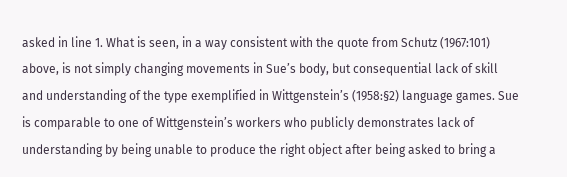asked in line 1. What is seen, in a way consistent with the quote from Schutz (1967:101) above, is not simply changing movements in Sue’s body, but consequential lack of skill and understanding of the type exemplified in Wittgenstein’s (1958:§2) language games. Sue is comparable to one of Wittgenstein’s workers who publicly demonstrates lack of understanding by being unable to produce the right object after being asked to bring a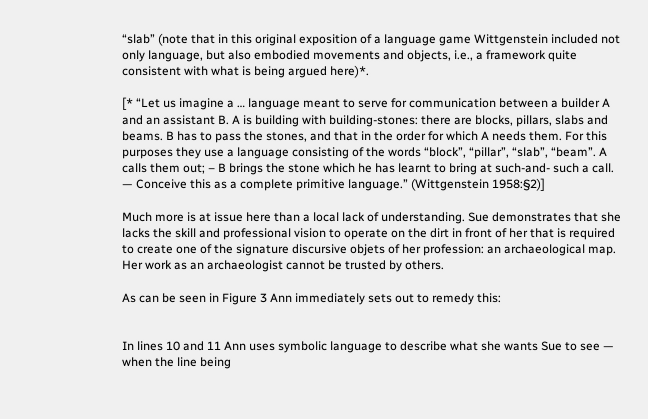“slab” (note that in this original exposition of a language game Wittgenstein included not only language, but also embodied movements and objects, i.e., a framework quite consistent with what is being argued here)*.

[* “Let us imagine a … language meant to serve for communication between a builder A and an assistant B. A is building with building-stones: there are blocks, pillars, slabs and beams. B has to pass the stones, and that in the order for which A needs them. For this purposes they use a language consisting of the words “block”, “pillar”, “slab”, “beam”. A calls them out; – B brings the stone which he has learnt to bring at such-and- such a call. — Conceive this as a complete primitive language.” (Wittgenstein 1958:§2)]

Much more is at issue here than a local lack of understanding. Sue demonstrates that she lacks the skill and professional vision to operate on the dirt in front of her that is required to create one of the signature discursive objets of her profession: an archaeological map. Her work as an archaeologist cannot be trusted by others.

As can be seen in Figure 3 Ann immediately sets out to remedy this:


In lines 10 and 11 Ann uses symbolic language to describe what she wants Sue to see — when the line being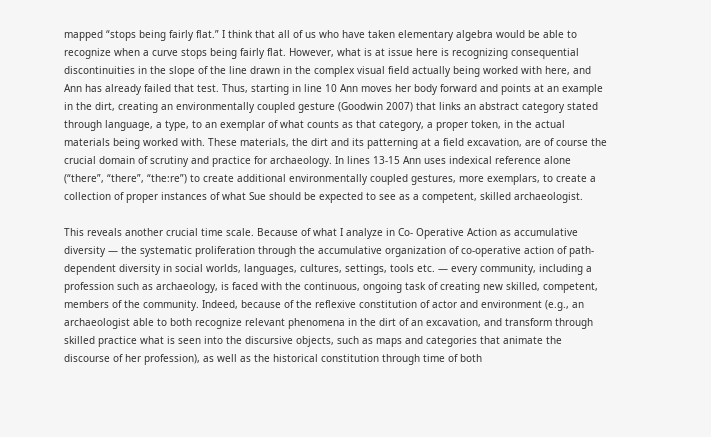mapped “stops being fairly flat.” I think that all of us who have taken elementary algebra would be able to recognize when a curve stops being fairly flat. However, what is at issue here is recognizing consequential discontinuities in the slope of the line drawn in the complex visual field actually being worked with here, and Ann has already failed that test. Thus, starting in line 10 Ann moves her body forward and points at an example in the dirt, creating an environmentally coupled gesture (Goodwin 2007) that links an abstract category stated through language, a type, to an exemplar of what counts as that category, a proper token, in the actual materials being worked with. These materials, the dirt and its patterning at a field excavation, are of course the crucial domain of scrutiny and practice for archaeology. In lines 13-15 Ann uses indexical reference alone (“there”, “there”, “the:re”) to create additional environmentally coupled gestures, more exemplars, to create a collection of proper instances of what Sue should be expected to see as a competent, skilled archaeologist.

This reveals another crucial time scale. Because of what I analyze in Co- Operative Action as accumulative diversity — the systematic proliferation through the accumulative organization of co-operative action of path- dependent diversity in social worlds, languages, cultures, settings, tools etc. — every community, including a profession such as archaeology, is faced with the continuous, ongoing task of creating new skilled, competent, members of the community. Indeed, because of the reflexive constitution of actor and environment (e.g., an archaeologist able to both recognize relevant phenomena in the dirt of an excavation, and transform through skilled practice what is seen into the discursive objects, such as maps and categories that animate the discourse of her profession), as well as the historical constitution through time of both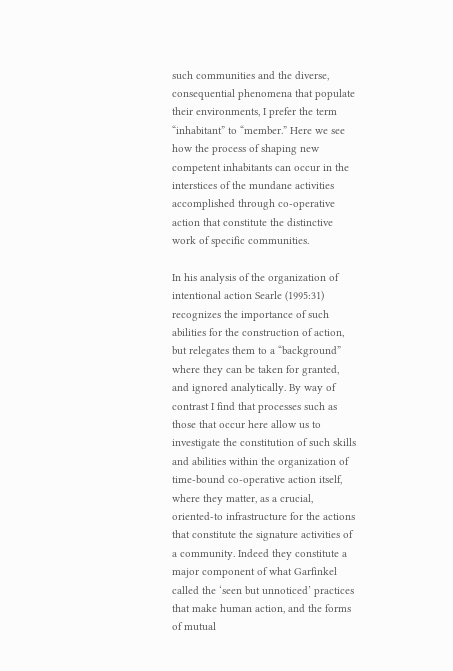such communities and the diverse, consequential phenomena that populate their environments, I prefer the term “inhabitant” to “member.” Here we see how the process of shaping new competent inhabitants can occur in the interstices of the mundane activities accomplished through co-operative action that constitute the distinctive work of specific communities.

In his analysis of the organization of intentional action Searle (1995:31) recognizes the importance of such abilities for the construction of action, but relegates them to a “background” where they can be taken for granted, and ignored analytically. By way of contrast I find that processes such as those that occur here allow us to investigate the constitution of such skills and abilities within the organization of time-bound co-operative action itself, where they matter, as a crucial, oriented-to infrastructure for the actions that constitute the signature activities of a community. Indeed they constitute a major component of what Garfinkel called the ‘seen but unnoticed’ practices that make human action, and the forms of mutual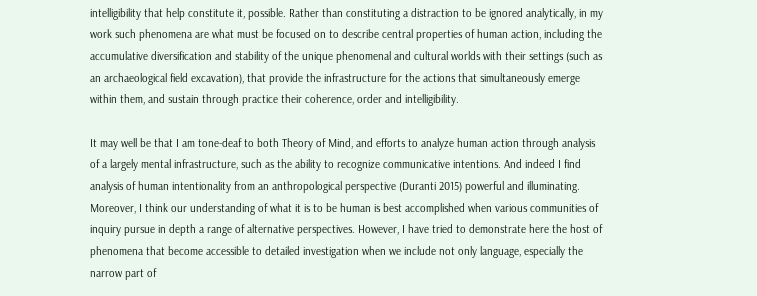intelligibility that help constitute it, possible. Rather than constituting a distraction to be ignored analytically, in my work such phenomena are what must be focused on to describe central properties of human action, including the accumulative diversification and stability of the unique phenomenal and cultural worlds with their settings (such as an archaeological field excavation), that provide the infrastructure for the actions that simultaneously emerge within them, and sustain through practice their coherence, order and intelligibility.

It may well be that I am tone-deaf to both Theory of Mind, and efforts to analyze human action through analysis of a largely mental infrastructure, such as the ability to recognize communicative intentions. And indeed I find analysis of human intentionality from an anthropological perspective (Duranti 2015) powerful and illuminating. Moreover, I think our understanding of what it is to be human is best accomplished when various communities of inquiry pursue in depth a range of alternative perspectives. However, I have tried to demonstrate here the host of phenomena that become accessible to detailed investigation when we include not only language, especially the narrow part of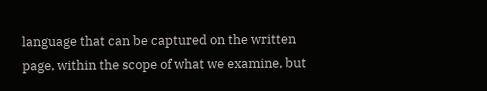language that can be captured on the written page, within the scope of what we examine, but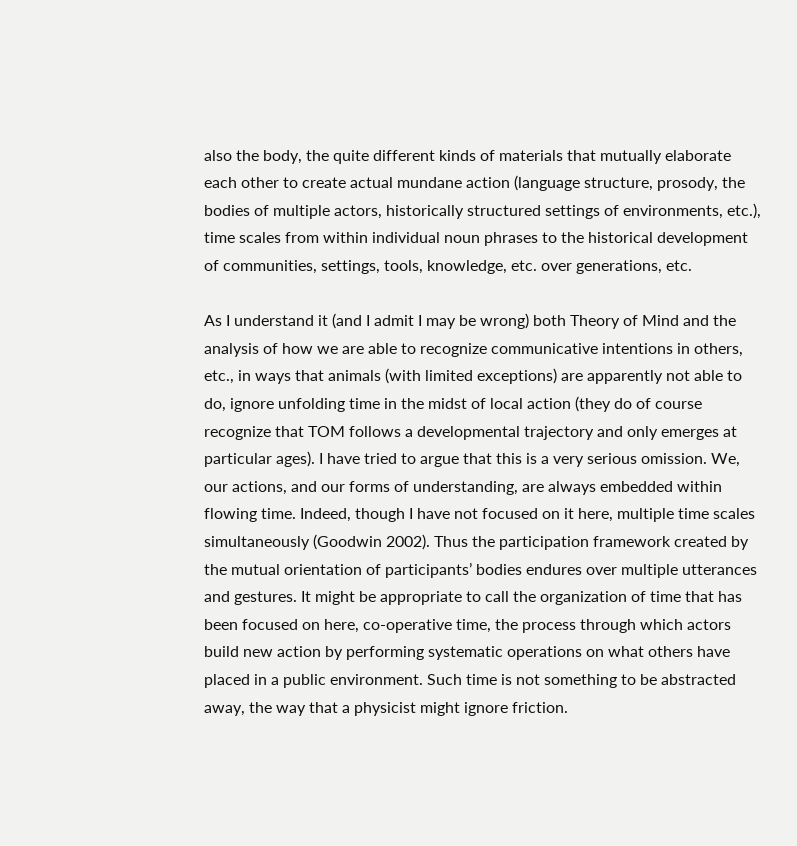also the body, the quite different kinds of materials that mutually elaborate each other to create actual mundane action (language structure, prosody, the bodies of multiple actors, historically structured settings of environments, etc.), time scales from within individual noun phrases to the historical development of communities, settings, tools, knowledge, etc. over generations, etc.

As I understand it (and I admit I may be wrong) both Theory of Mind and the analysis of how we are able to recognize communicative intentions in others, etc., in ways that animals (with limited exceptions) are apparently not able to do, ignore unfolding time in the midst of local action (they do of course recognize that TOM follows a developmental trajectory and only emerges at particular ages). I have tried to argue that this is a very serious omission. We, our actions, and our forms of understanding, are always embedded within flowing time. Indeed, though I have not focused on it here, multiple time scales simultaneously (Goodwin 2002). Thus the participation framework created by the mutual orientation of participants’ bodies endures over multiple utterances and gestures. It might be appropriate to call the organization of time that has been focused on here, co-operative time, the process through which actors build new action by performing systematic operations on what others have placed in a public environment. Such time is not something to be abstracted away, the way that a physicist might ignore friction.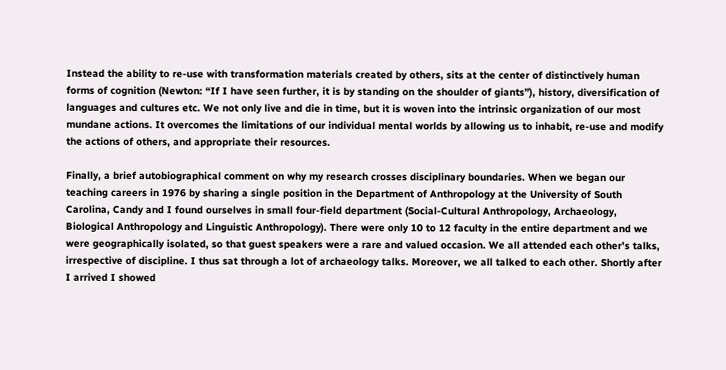Instead the ability to re-use with transformation materials created by others, sits at the center of distinctively human forms of cognition (Newton: “If I have seen further, it is by standing on the shoulder of giants”), history, diversification of languages and cultures etc. We not only live and die in time, but it is woven into the intrinsic organization of our most mundane actions. It overcomes the limitations of our individual mental worlds by allowing us to inhabit, re-use and modify the actions of others, and appropriate their resources.

Finally, a brief autobiographical comment on why my research crosses disciplinary boundaries. When we began our teaching careers in 1976 by sharing a single position in the Department of Anthropology at the University of South Carolina, Candy and I found ourselves in small four-field department (Social-Cultural Anthropology, Archaeology, Biological Anthropology and Linguistic Anthropology). There were only 10 to 12 faculty in the entire department and we were geographically isolated, so that guest speakers were a rare and valued occasion. We all attended each other’s talks, irrespective of discipline. I thus sat through a lot of archaeology talks. Moreover, we all talked to each other. Shortly after I arrived I showed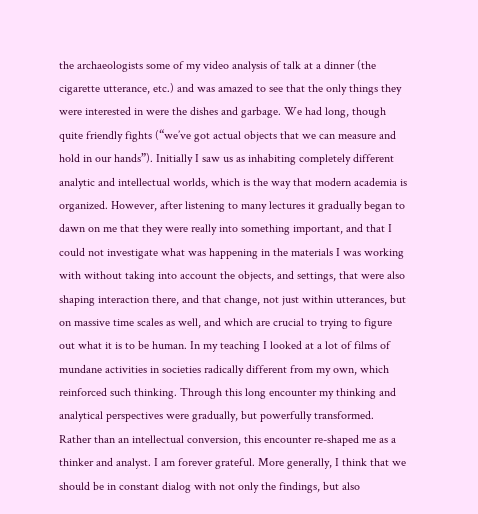the archaeologists some of my video analysis of talk at a dinner (the cigarette utterance, etc.) and was amazed to see that the only things they were interested in were the dishes and garbage. We had long, though quite friendly fights (“we’ve got actual objects that we can measure and hold in our hands”). Initially I saw us as inhabiting completely different analytic and intellectual worlds, which is the way that modern academia is organized. However, after listening to many lectures it gradually began to dawn on me that they were really into something important, and that I could not investigate what was happening in the materials I was working with without taking into account the objects, and settings, that were also shaping interaction there, and that change, not just within utterances, but on massive time scales as well, and which are crucial to trying to figure out what it is to be human. In my teaching I looked at a lot of films of mundane activities in societies radically different from my own, which reinforced such thinking. Through this long encounter my thinking and analytical perspectives were gradually, but powerfully transformed. Rather than an intellectual conversion, this encounter re-shaped me as a thinker and analyst. I am forever grateful. More generally, I think that we should be in constant dialog with not only the findings, but also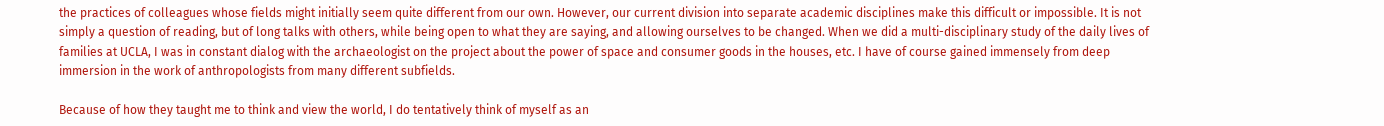the practices of colleagues whose fields might initially seem quite different from our own. However, our current division into separate academic disciplines make this difficult or impossible. It is not simply a question of reading, but of long talks with others, while being open to what they are saying, and allowing ourselves to be changed. When we did a multi-disciplinary study of the daily lives of families at UCLA, I was in constant dialog with the archaeologist on the project about the power of space and consumer goods in the houses, etc. I have of course gained immensely from deep immersion in the work of anthropologists from many different subfields.

Because of how they taught me to think and view the world, I do tentatively think of myself as an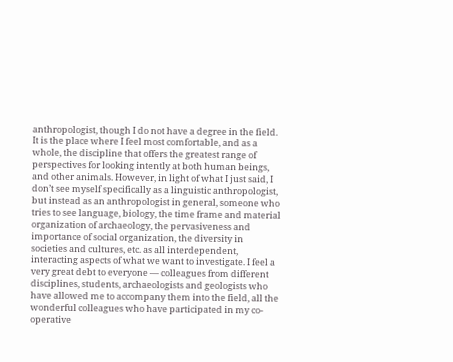anthropologist, though I do not have a degree in the field. It is the place where I feel most comfortable, and as a whole, the discipline that offers the greatest range of perspectives for looking intently at both human beings, and other animals. However, in light of what I just said, I don’t see myself specifically as a linguistic anthropologist, but instead as an anthropologist in general, someone who tries to see language, biology, the time frame and material organization of archaeology, the pervasiveness and importance of social organization, the diversity in societies and cultures, etc. as all interdependent, interacting aspects of what we want to investigate. I feel a very great debt to everyone — colleagues from different disciplines, students, archaeologists and geologists who have allowed me to accompany them into the field, all the wonderful colleagues who have participated in my co-operative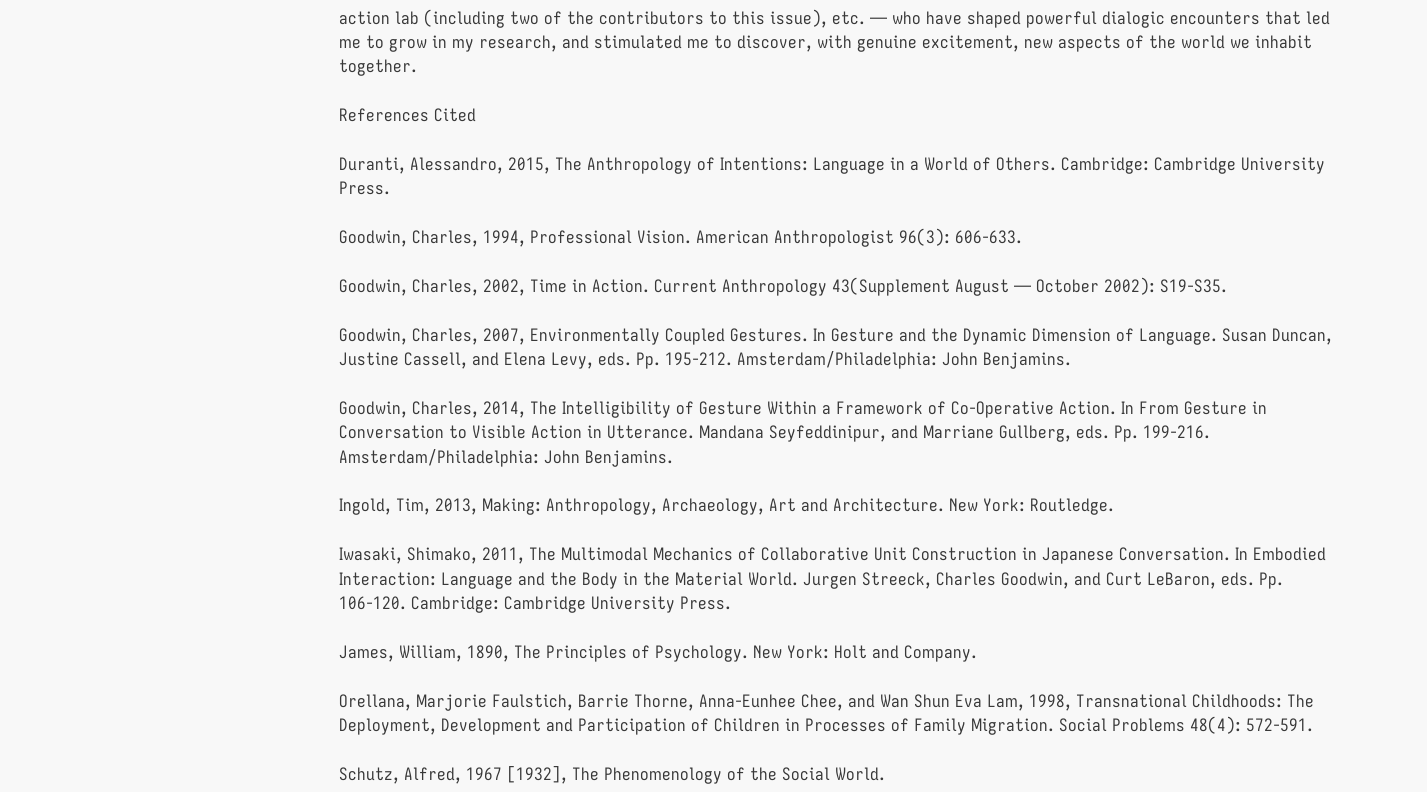action lab (including two of the contributors to this issue), etc. — who have shaped powerful dialogic encounters that led me to grow in my research, and stimulated me to discover, with genuine excitement, new aspects of the world we inhabit together.

References Cited

Duranti, Alessandro, 2015, The Anthropology of Intentions: Language in a World of Others. Cambridge: Cambridge University Press.

Goodwin, Charles, 1994, Professional Vision. American Anthropologist 96(3): 606-633.

Goodwin, Charles, 2002, Time in Action. Current Anthropology 43(Supplement August — October 2002): S19-S35.

Goodwin, Charles, 2007, Environmentally Coupled Gestures. In Gesture and the Dynamic Dimension of Language. Susan Duncan, Justine Cassell, and Elena Levy, eds. Pp. 195-212. Amsterdam/Philadelphia: John Benjamins.

Goodwin, Charles, 2014, The Intelligibility of Gesture Within a Framework of Co-Operative Action. In From Gesture in Conversation to Visible Action in Utterance. Mandana Seyfeddinipur, and Marriane Gullberg, eds. Pp. 199-216. Amsterdam/Philadelphia: John Benjamins.

Ingold, Tim, 2013, Making: Anthropology, Archaeology, Art and Architecture. New York: Routledge.

Iwasaki, Shimako, 2011, The Multimodal Mechanics of Collaborative Unit Construction in Japanese Conversation. In Embodied Interaction: Language and the Body in the Material World. Jurgen Streeck, Charles Goodwin, and Curt LeBaron, eds. Pp. 106-120. Cambridge: Cambridge University Press.

James, William, 1890, The Principles of Psychology. New York: Holt and Company.

Orellana, Marjorie Faulstich, Barrie Thorne, Anna-Eunhee Chee, and Wan Shun Eva Lam, 1998, Transnational Childhoods: The Deployment, Development and Participation of Children in Processes of Family Migration. Social Problems 48(4): 572-591.

Schutz, Alfred, 1967 [1932], The Phenomenology of the Social World.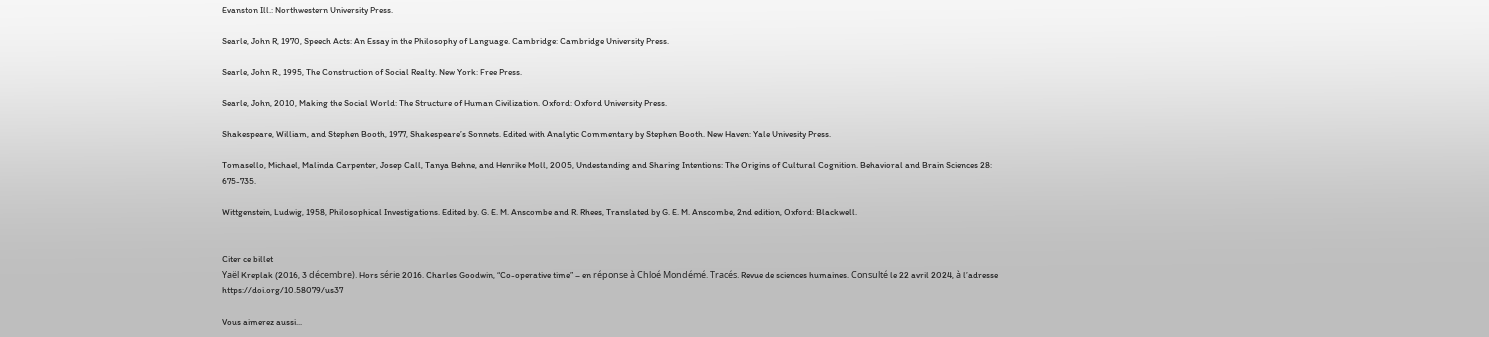Evanston Ill.: Northwestern University Press.

Searle, John R, 1970, Speech Acts: An Essay in the Philosophy of Language. Cambridge: Cambridge University Press.

Searle, John R., 1995, The Construction of Social Realty. New York: Free Press.

Searle, John, 2010, Making the Social World: The Structure of Human Civilization. Oxford: Oxford University Press.

Shakespeare, William, and Stephen Booth, 1977, Shakespeare’s Sonnets. Edited with Analytic Commentary by Stephen Booth. New Haven: Yale Univesity Press.

Tomasello, Michael, Malinda Carpenter, Josep Call, Tanya Behne, and Henrike Moll, 2005, Undestanding and Sharing Intentions: The Origins of Cultural Cognition. Behavioral and Brain Sciences 28: 675-735.

Wittgenstein, Ludwig, 1958, Philosophical Investigations. Edited by. G. E. M. Anscombe and R. Rhees, Translated by G. E. M. Anscombe, 2nd edition, Oxford: Blackwell.


Citer ce billet
Yaël Kreplak (2016, 3 décembre). Hors série 2016. Charles Goodwin, “Co-operative time” – en réponse à Chloé Mondémé. Tracés. Revue de sciences humaines. Consulté le 22 avril 2024, à l’adresse https://doi.org/10.58079/us37

Vous aimerez aussi...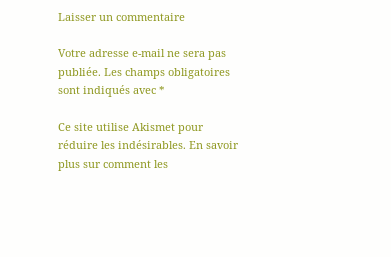Laisser un commentaire

Votre adresse e-mail ne sera pas publiée. Les champs obligatoires sont indiqués avec *

Ce site utilise Akismet pour réduire les indésirables. En savoir plus sur comment les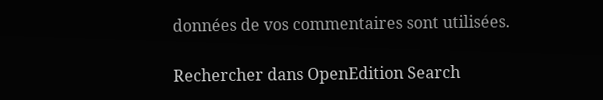données de vos commentaires sont utilisées.

Rechercher dans OpenEdition Search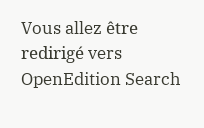Vous allez être redirigé vers OpenEdition Search